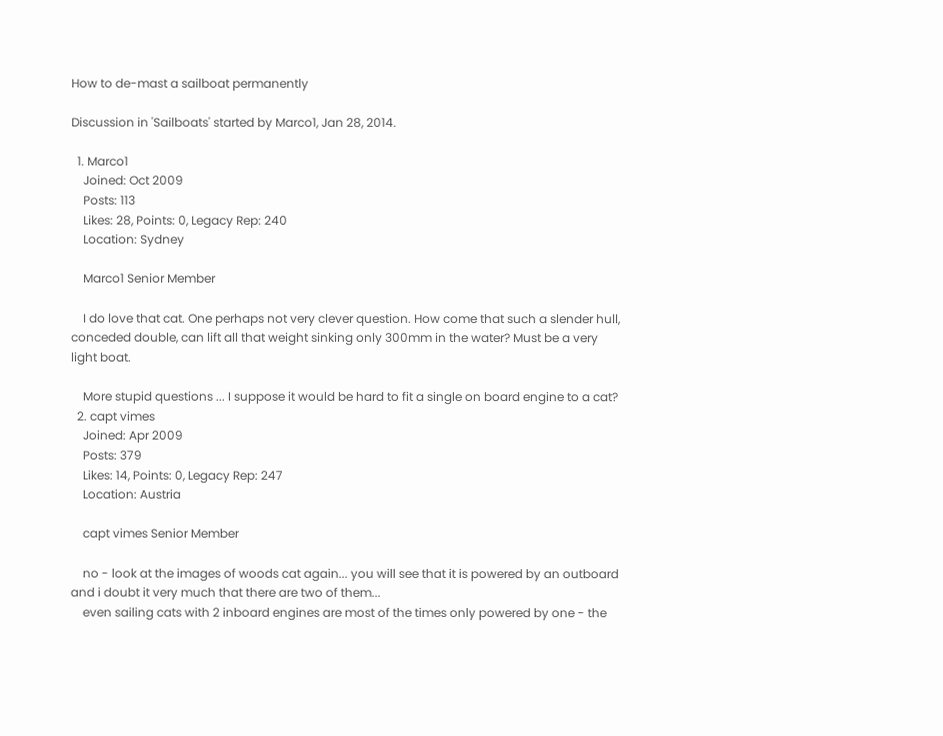How to de-mast a sailboat permanently

Discussion in 'Sailboats' started by Marco1, Jan 28, 2014.

  1. Marco1
    Joined: Oct 2009
    Posts: 113
    Likes: 28, Points: 0, Legacy Rep: 240
    Location: Sydney

    Marco1 Senior Member

    I do love that cat. One perhaps not very clever question. How come that such a slender hull, conceded double, can lift all that weight sinking only 300mm in the water? Must be a very light boat.

    More stupid questions ... I suppose it would be hard to fit a single on board engine to a cat?
  2. capt vimes
    Joined: Apr 2009
    Posts: 379
    Likes: 14, Points: 0, Legacy Rep: 247
    Location: Austria

    capt vimes Senior Member

    no - look at the images of woods cat again... you will see that it is powered by an outboard and i doubt it very much that there are two of them...
    even sailing cats with 2 inboard engines are most of the times only powered by one - the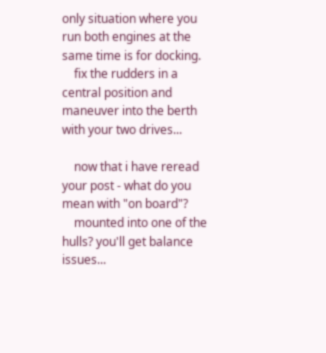only situation where you run both engines at the same time is for docking.
    fix the rudders in a central position and maneuver into the berth with your two drives...

    now that i have reread your post - what do you mean with "on board"?
    mounted into one of the hulls? you'll get balance issues...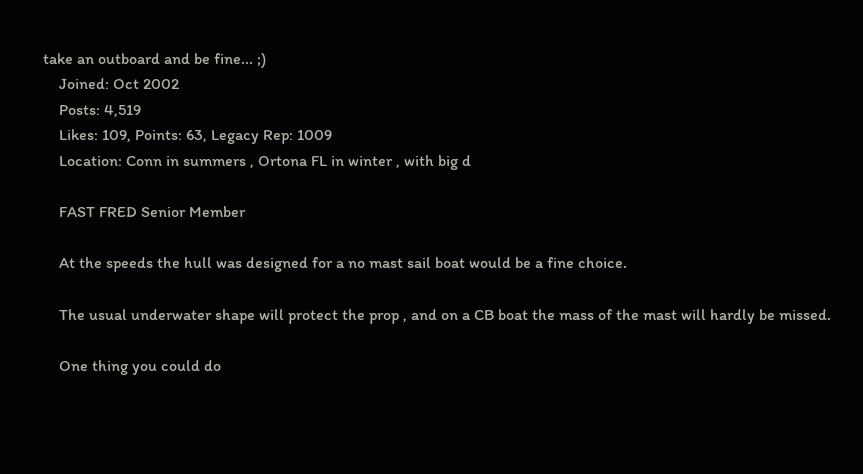take an outboard and be fine... ;)
    Joined: Oct 2002
    Posts: 4,519
    Likes: 109, Points: 63, Legacy Rep: 1009
    Location: Conn in summers , Ortona FL in winter , with big d

    FAST FRED Senior Member

    At the speeds the hull was designed for a no mast sail boat would be a fine choice.

    The usual underwater shape will protect the prop , and on a CB boat the mass of the mast will hardly be missed.

    One thing you could do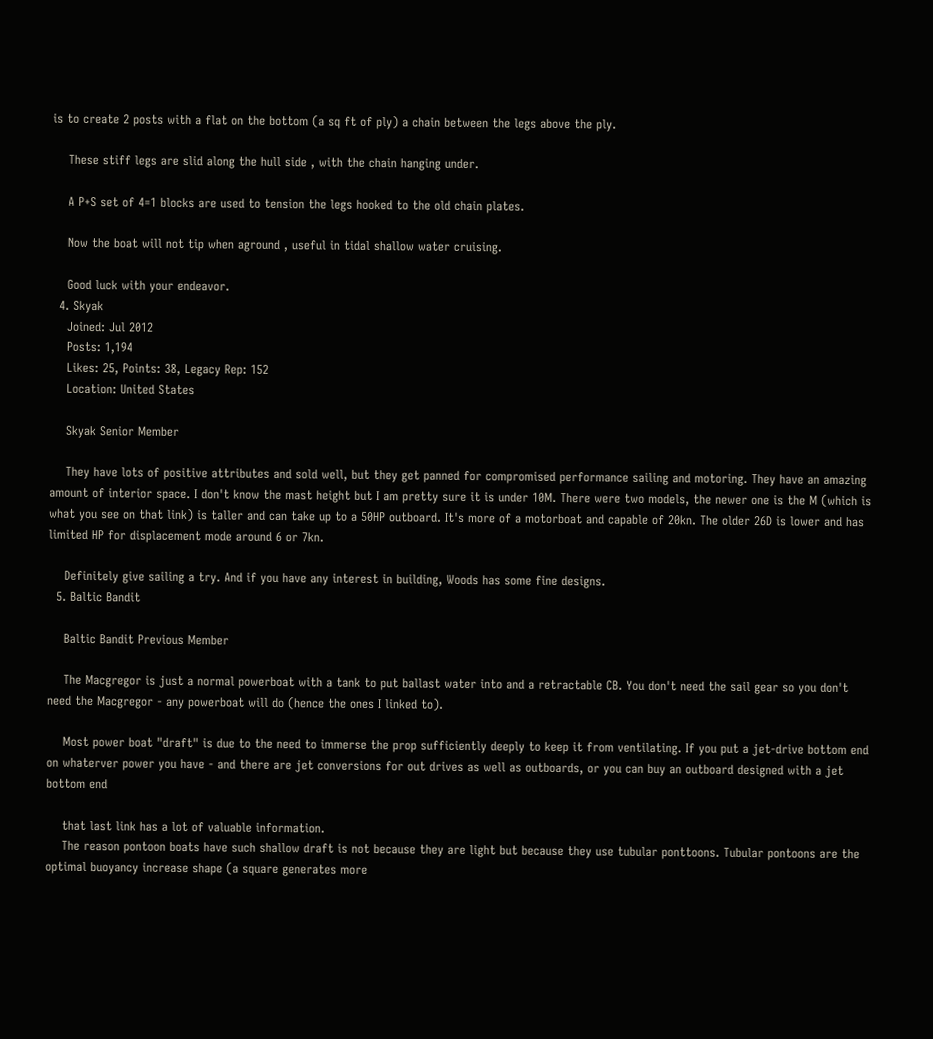is to create 2 posts with a flat on the bottom (a sq ft of ply) a chain between the legs above the ply.

    These stiff legs are slid along the hull side , with the chain hanging under.

    A P+S set of 4=1 blocks are used to tension the legs hooked to the old chain plates.

    Now the boat will not tip when aground , useful in tidal shallow water cruising.

    Good luck with your endeavor.
  4. Skyak
    Joined: Jul 2012
    Posts: 1,194
    Likes: 25, Points: 38, Legacy Rep: 152
    Location: United States

    Skyak Senior Member

    They have lots of positive attributes and sold well, but they get panned for compromised performance sailing and motoring. They have an amazing amount of interior space. I don't know the mast height but I am pretty sure it is under 10M. There were two models, the newer one is the M (which is what you see on that link) is taller and can take up to a 50HP outboard. It's more of a motorboat and capable of 20kn. The older 26D is lower and has limited HP for displacement mode around 6 or 7kn.

    Definitely give sailing a try. And if you have any interest in building, Woods has some fine designs.
  5. Baltic Bandit

    Baltic Bandit Previous Member

    The Macgregor is just a normal powerboat with a tank to put ballast water into and a retractable CB. You don't need the sail gear so you don't need the Macgregor - any powerboat will do (hence the ones I linked to).

    Most power boat "draft" is due to the need to immerse the prop sufficiently deeply to keep it from ventilating. If you put a jet-drive bottom end on whaterver power you have - and there are jet conversions for out drives as well as outboards, or you can buy an outboard designed with a jet bottom end

    that last link has a lot of valuable information.
    The reason pontoon boats have such shallow draft is not because they are light but because they use tubular ponttoons. Tubular pontoons are the optimal buoyancy increase shape (a square generates more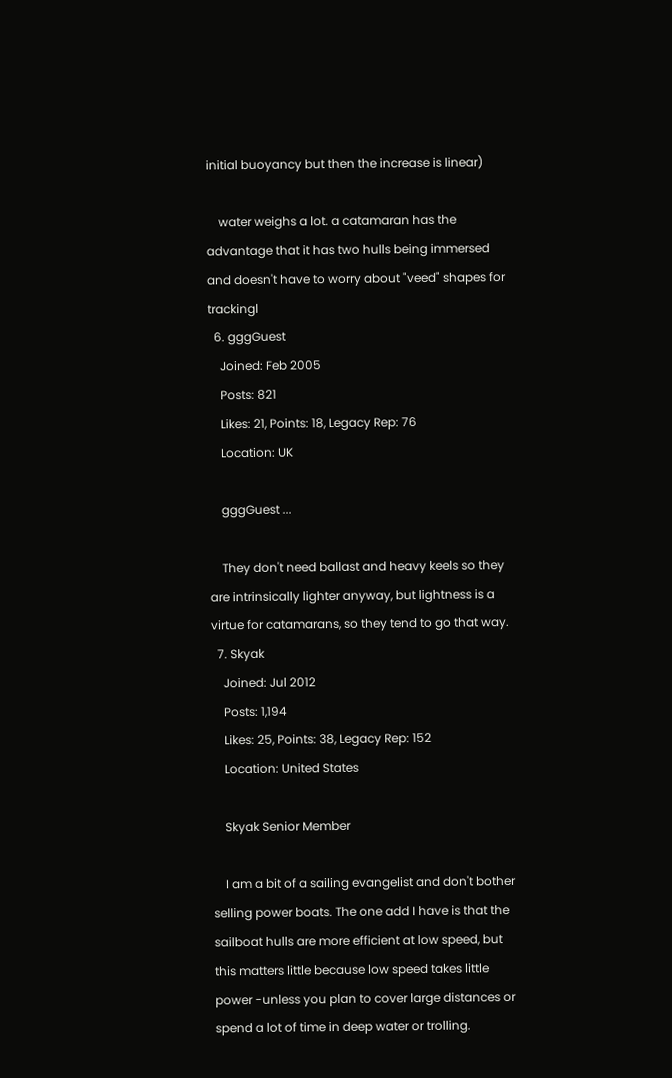initial buoyancy but then the increase is linear)

    water weighs a lot. a catamaran has the advantage that it has two hulls being immersed and doesn't have to worry about "veed" shapes for trackingl
  6. gggGuest
    Joined: Feb 2005
    Posts: 821
    Likes: 21, Points: 18, Legacy Rep: 76
    Location: UK

    gggGuest ...

    They don't need ballast and heavy keels so they are intrinsically lighter anyway, but lightness is a virtue for catamarans, so they tend to go that way.
  7. Skyak
    Joined: Jul 2012
    Posts: 1,194
    Likes: 25, Points: 38, Legacy Rep: 152
    Location: United States

    Skyak Senior Member

    I am a bit of a sailing evangelist and don't bother selling power boats. The one add I have is that the sailboat hulls are more efficient at low speed, but this matters little because low speed takes little power -unless you plan to cover large distances or spend a lot of time in deep water or trolling.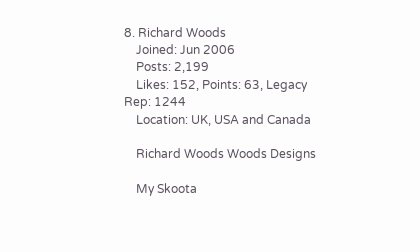8. Richard Woods
    Joined: Jun 2006
    Posts: 2,199
    Likes: 152, Points: 63, Legacy Rep: 1244
    Location: UK, USA and Canada

    Richard Woods Woods Designs

    My Skoota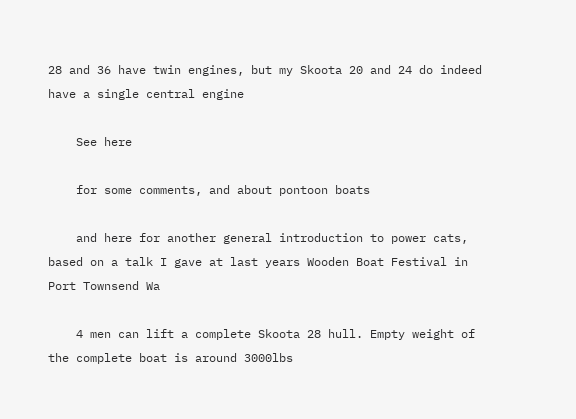28 and 36 have twin engines, but my Skoota 20 and 24 do indeed have a single central engine

    See here

    for some comments, and about pontoon boats

    and here for another general introduction to power cats, based on a talk I gave at last years Wooden Boat Festival in Port Townsend Wa

    4 men can lift a complete Skoota 28 hull. Empty weight of the complete boat is around 3000lbs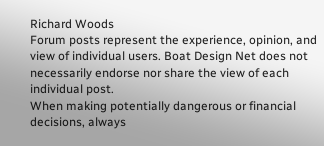Richard Woods
Forum posts represent the experience, opinion, and view of individual users. Boat Design Net does not necessarily endorse nor share the view of each individual post.
When making potentially dangerous or financial decisions, always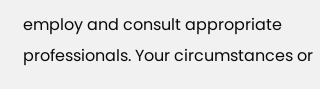employ and consult appropriate professionals. Your circumstances or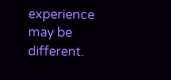experience may be different.